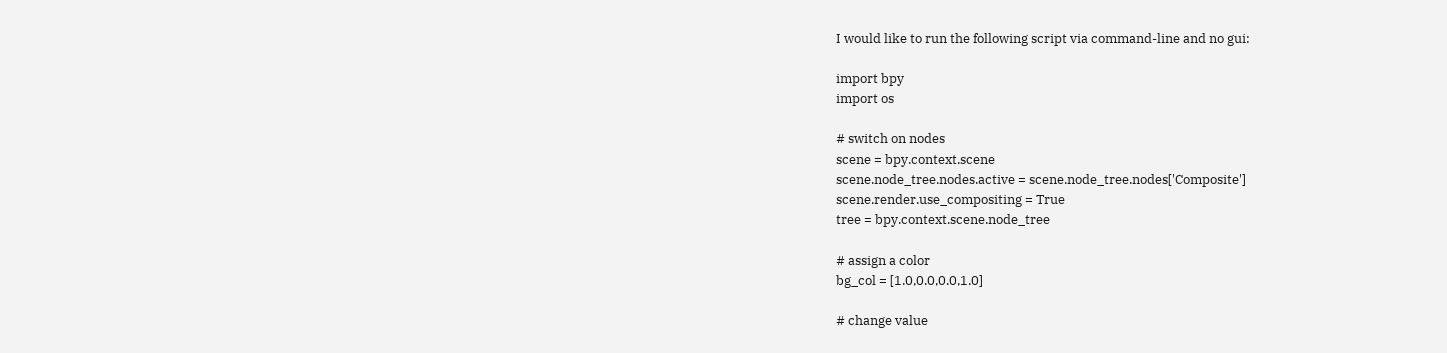I would like to run the following script via command-line and no gui:

import bpy
import os

# switch on nodes
scene = bpy.context.scene
scene.node_tree.nodes.active = scene.node_tree.nodes['Composite']
scene.render.use_compositing = True
tree = bpy.context.scene.node_tree

# assign a color
bg_col = [1.0,0.0,0.0,1.0]

# change value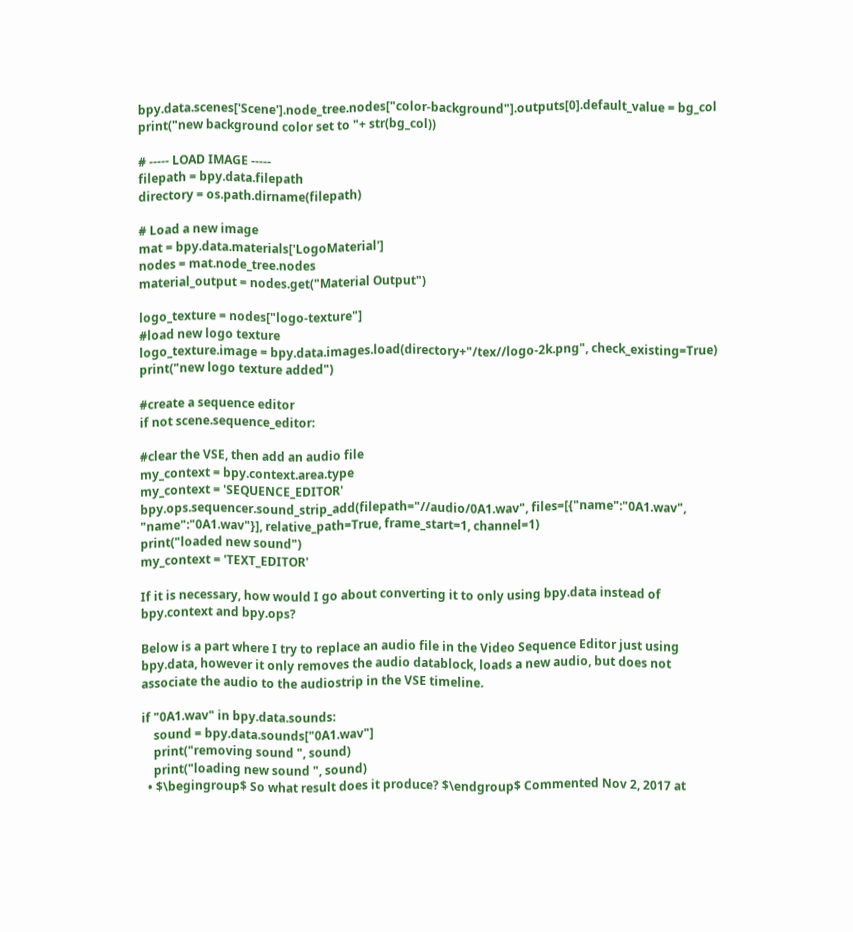bpy.data.scenes['Scene'].node_tree.nodes["color-background"].outputs[0].default_value = bg_col
print("new background color set to "+ str(bg_col))

# ----- LOAD IMAGE -----
filepath = bpy.data.filepath
directory = os.path.dirname(filepath)

# Load a new image
mat = bpy.data.materials['LogoMaterial']
nodes = mat.node_tree.nodes
material_output = nodes.get("Material Output")

logo_texture = nodes["logo-texture"]
#load new logo texture
logo_texture.image = bpy.data.images.load(directory+"/tex//logo-2k.png", check_existing=True)
print("new logo texture added")

#create a sequence editor
if not scene.sequence_editor:

#clear the VSE, then add an audio file
my_context = bpy.context.area.type
my_context = 'SEQUENCE_EDITOR'
bpy.ops.sequencer.sound_strip_add(filepath="//audio/0A1.wav", files=[{"name":"0A1.wav", "name":"0A1.wav"}], relative_path=True, frame_start=1, channel=1)
print("loaded new sound")
my_context = 'TEXT_EDITOR'

If it is necessary, how would I go about converting it to only using bpy.data instead of bpy.context and bpy.ops?

Below is a part where I try to replace an audio file in the Video Sequence Editor just using bpy.data, however it only removes the audio datablock, loads a new audio, but does not associate the audio to the audiostrip in the VSE timeline.

if "0A1.wav" in bpy.data.sounds:
    sound = bpy.data.sounds["0A1.wav"]
    print("removing sound ", sound)
    print("loading new sound ", sound)
  • $\begingroup$ So what result does it produce? $\endgroup$ Commented Nov 2, 2017 at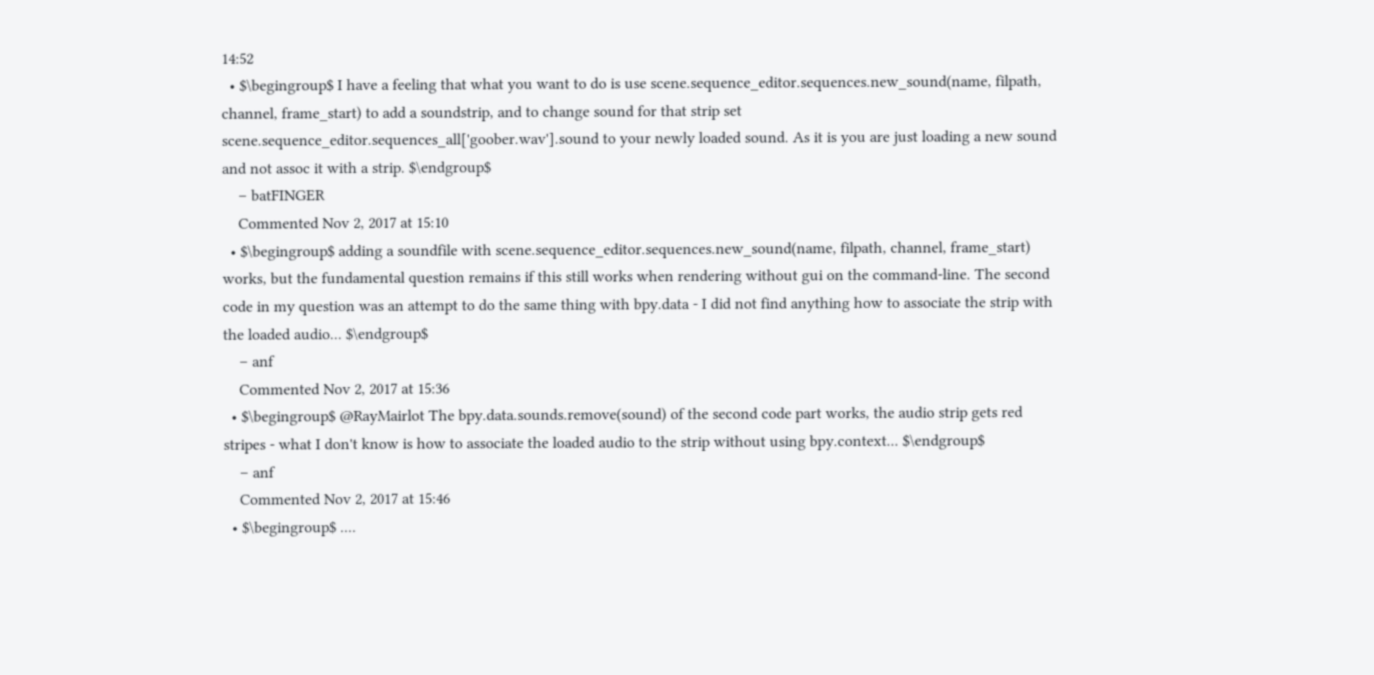14:52
  • $\begingroup$ I have a feeling that what you want to do is use scene.sequence_editor.sequences.new_sound(name, filpath, channel, frame_start) to add a soundstrip, and to change sound for that strip set scene.sequence_editor.sequences_all['goober.wav'].sound to your newly loaded sound. As it is you are just loading a new sound and not assoc it with a strip. $\endgroup$
    – batFINGER
    Commented Nov 2, 2017 at 15:10
  • $\begingroup$ adding a soundfile with scene.sequence_editor.sequences.new_sound(name, filpath, channel, frame_start) works, but the fundamental question remains if this still works when rendering without gui on the command-line. The second code in my question was an attempt to do the same thing with bpy.data - I did not find anything how to associate the strip with the loaded audio... $\endgroup$
    – anf
    Commented Nov 2, 2017 at 15:36
  • $\begingroup$ @RayMairlot The bpy.data.sounds.remove(sound) of the second code part works, the audio strip gets red stripes - what I don't know is how to associate the loaded audio to the strip without using bpy.context... $\endgroup$
    – anf
    Commented Nov 2, 2017 at 15:46
  • $\begingroup$ ....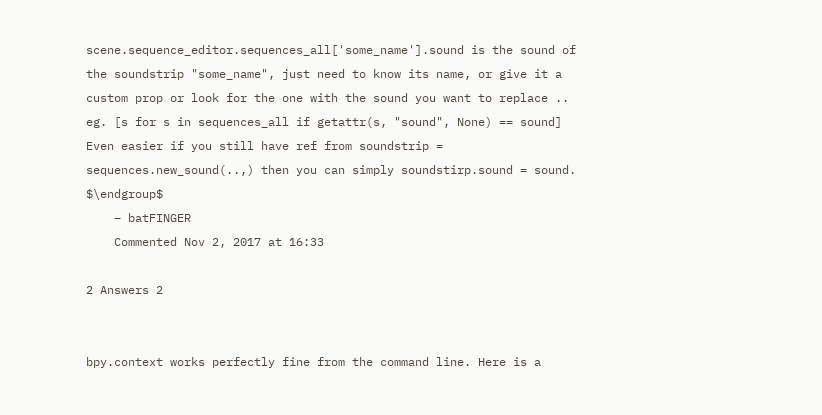scene.sequence_editor.sequences_all['some_name'].sound is the sound of the soundstrip "some_name", just need to know its name, or give it a custom prop or look for the one with the sound you want to replace .. eg. [s for s in sequences_all if getattr(s, "sound", None) == sound] Even easier if you still have ref from soundstrip = sequences.new_sound(..,) then you can simply soundstirp.sound = sound. $\endgroup$
    – batFINGER
    Commented Nov 2, 2017 at 16:33

2 Answers 2


bpy.context works perfectly fine from the command line. Here is a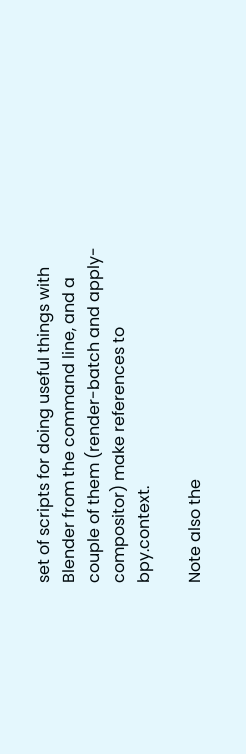set of scripts for doing useful things with Blender from the command line, and a couple of them (render-batch and apply-compositor) make references to bpy.context.

Note also the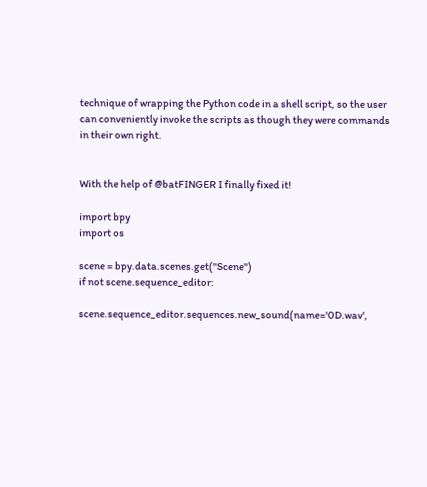technique of wrapping the Python code in a shell script, so the user can conveniently invoke the scripts as though they were commands in their own right.


With the help of @batFINGER I finally fixed it!

import bpy
import os

scene = bpy.data.scenes.get("Scene")
if not scene.sequence_editor:

scene.sequence_editor.sequences.new_sound(name='0D.wav',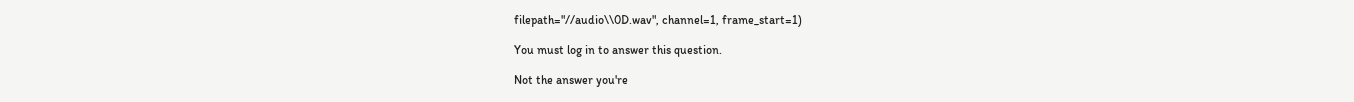filepath="//audio\\0D.wav", channel=1, frame_start=1)

You must log in to answer this question.

Not the answer you're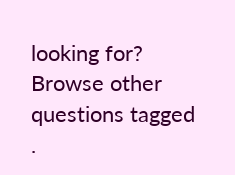looking for? Browse other questions tagged .